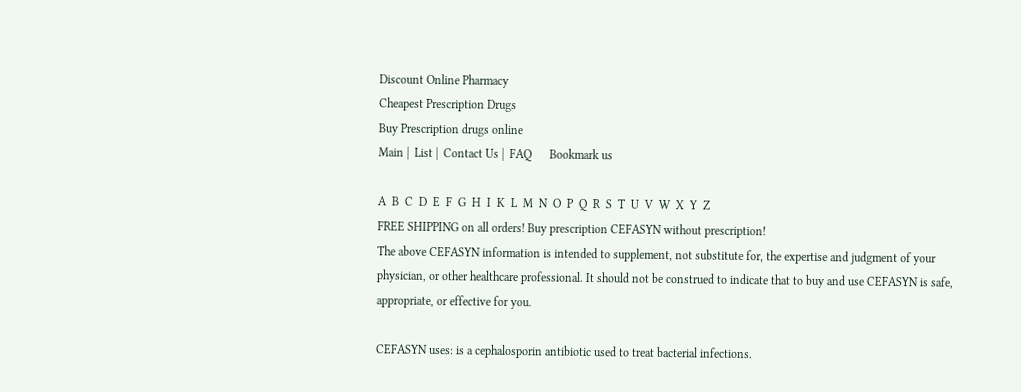Discount Online Pharmacy
Cheapest Prescription Drugs
Buy Prescription drugs online
Main |  List |  Contact Us |  FAQ      Bookmark us

A  B  C  D  E  F  G  H  I  K  L  M  N  O  P  Q  R  S  T  U  V  W  X  Y  Z
FREE SHIPPING on all orders! Buy prescription CEFASYN without prescription!
The above CEFASYN information is intended to supplement, not substitute for, the expertise and judgment of your physician, or other healthcare professional. It should not be construed to indicate that to buy and use CEFASYN is safe, appropriate, or effective for you.

CEFASYN uses: is a cephalosporin antibiotic used to treat bacterial infections.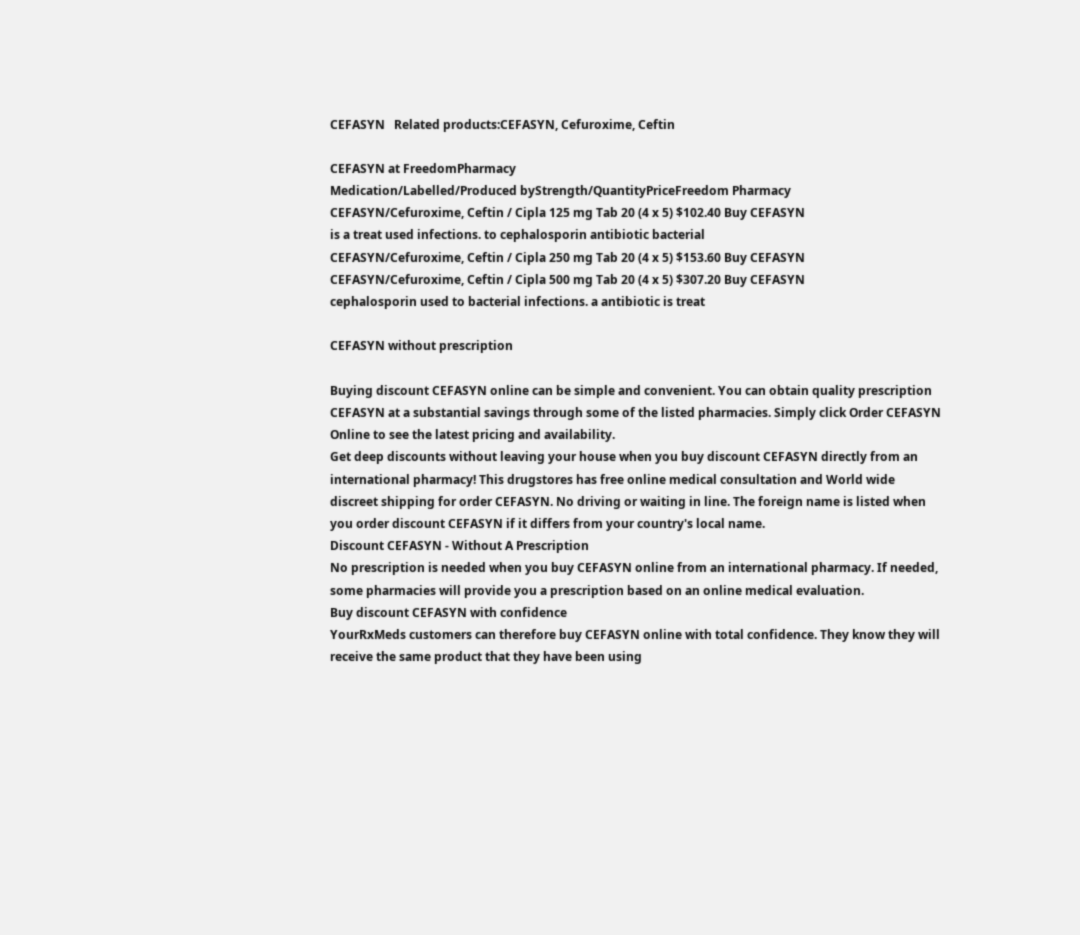CEFASYN   Related products:CEFASYN, Cefuroxime, Ceftin

CEFASYN at FreedomPharmacy
Medication/Labelled/Produced byStrength/QuantityPriceFreedom Pharmacy
CEFASYN/Cefuroxime, Ceftin / Cipla 125 mg Tab 20 (4 x 5) $102.40 Buy CEFASYN
is a treat used infections. to cephalosporin antibiotic bacterial
CEFASYN/Cefuroxime, Ceftin / Cipla 250 mg Tab 20 (4 x 5) $153.60 Buy CEFASYN
CEFASYN/Cefuroxime, Ceftin / Cipla 500 mg Tab 20 (4 x 5) $307.20 Buy CEFASYN
cephalosporin used to bacterial infections. a antibiotic is treat

CEFASYN without prescription

Buying discount CEFASYN online can be simple and convenient. You can obtain quality prescription CEFASYN at a substantial savings through some of the listed pharmacies. Simply click Order CEFASYN Online to see the latest pricing and availability.
Get deep discounts without leaving your house when you buy discount CEFASYN directly from an international pharmacy! This drugstores has free online medical consultation and World wide discreet shipping for order CEFASYN. No driving or waiting in line. The foreign name is listed when you order discount CEFASYN if it differs from your country's local name.
Discount CEFASYN - Without A Prescription
No prescription is needed when you buy CEFASYN online from an international pharmacy. If needed, some pharmacies will provide you a prescription based on an online medical evaluation.
Buy discount CEFASYN with confidence
YourRxMeds customers can therefore buy CEFASYN online with total confidence. They know they will receive the same product that they have been using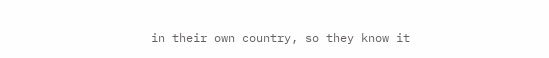in their own country, so they know it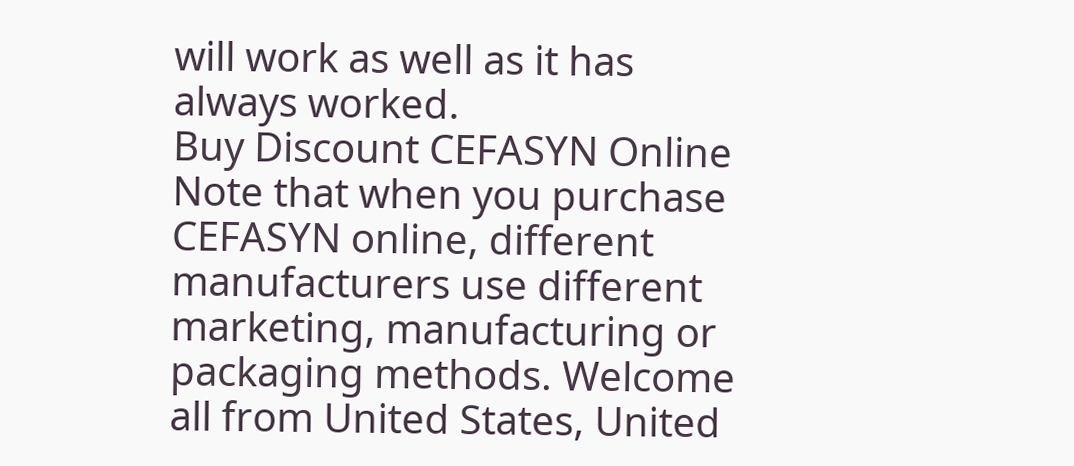will work as well as it has always worked.
Buy Discount CEFASYN Online
Note that when you purchase CEFASYN online, different manufacturers use different marketing, manufacturing or packaging methods. Welcome all from United States, United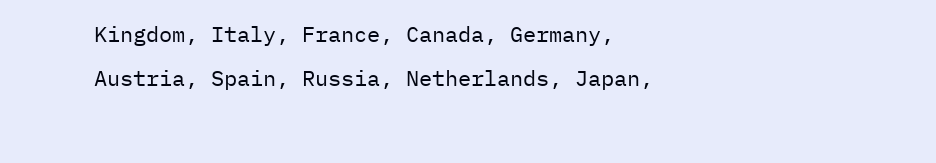Kingdom, Italy, France, Canada, Germany, Austria, Spain, Russia, Netherlands, Japan,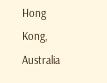Hong Kong, Australia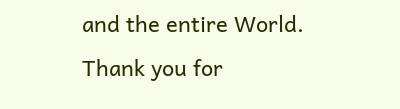and the entire World.
Thank you for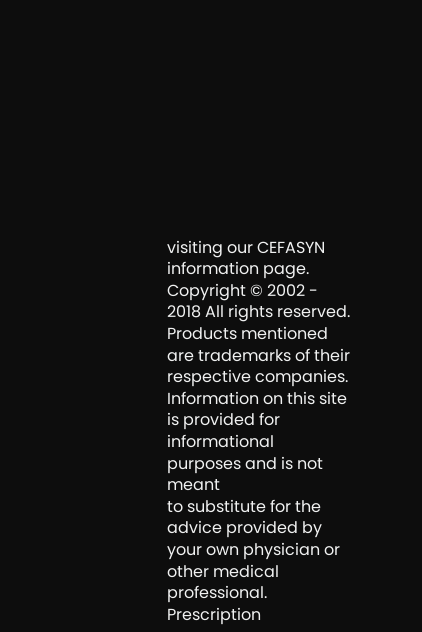visiting our CEFASYN information page.
Copyright © 2002 - 2018 All rights reserved.
Products mentioned are trademarks of their respective companies.
Information on this site is provided for informational purposes and is not meant
to substitute for the advice provided by your own physician or other medical professional.
Prescription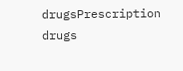drugsPrescription drugs